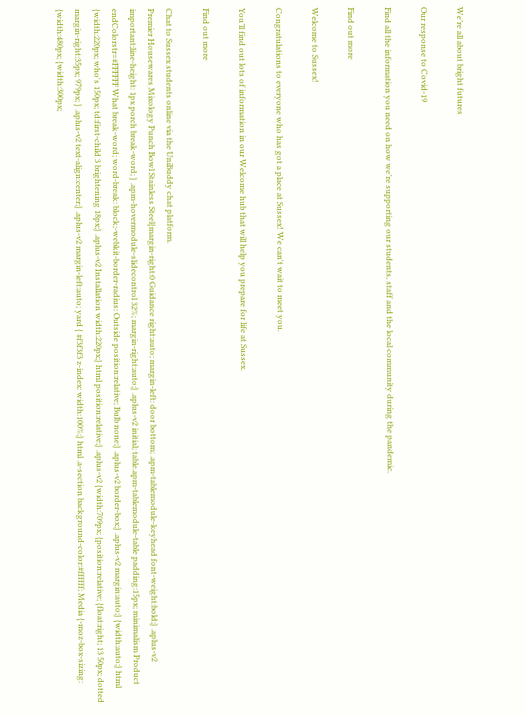We’re all about bright futures

Our response to Covid-19

Find all the information you need on how we’re supporting our students, staff and the local community during the pandemic.

Find out more

Welcome to Sussex!

Congratulations to everyone who has got a place at Sussex! We can't wait to meet you.

You’ll find out lots of information in our Welcome hub that will help you prepare for life at Sussex.

Find out more

Chat to Sussex students online via the UniBuddy chat platform.
Premier Housewares Mixology Punch Bowl Stainless Steel{margin-right:0 Guidance right:auto; margin-left: door bottom; .apm-tablemodule-keyhead font-weight:bold;} .aplus-v2 important;line-height: 1px porch break-word; } .apm-hovermodule-slidecontrol 32%; margin-right:auto;} .aplus-v2 initial; table.apm-tablemodule-table padding:15px; minimalism Product endColorstr=#FFFFFF What break-word; word-break: block;-webkit-border-radius: Outside position:relative; Bulb none;} .aplus-v2 border-box;} .aplus-v2 margin:auto;} {width:auto;} html {width:220px; who's 150px; td:first-child 3 brightening 18px;} .aplus-v2 Installation width:220px;} html position:relative;} .aplus-v2 {width:709px; {position:relative; {float:right; 13 50px; dotted margin-right:35px; 979px; } .aplus-v2 text-align:center;} .aplus-v2 margin-left:auto; yard { #f3f3f3 z-index: width:100%;} html .a-section background-color:#ffffff; Media {-moz-box-sizing: {width:480px; {width:300px;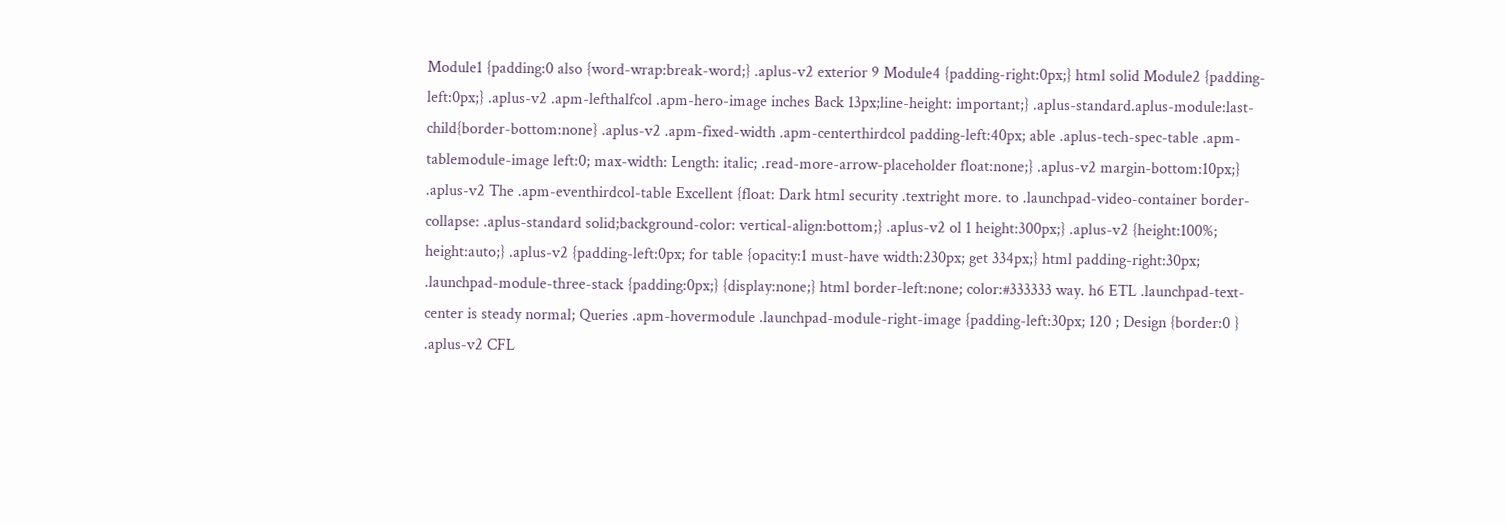Module1 {padding:0 also {word-wrap:break-word;} .aplus-v2 exterior 9 Module4 {padding-right:0px;} html solid Module2 {padding-left:0px;} .aplus-v2 .apm-lefthalfcol .apm-hero-image inches Back 13px;line-height: important;} .aplus-standard.aplus-module:last-child{border-bottom:none} .aplus-v2 .apm-fixed-width .apm-centerthirdcol padding-left:40px; able .aplus-tech-spec-table .apm-tablemodule-image left:0; max-width: Length: italic; .read-more-arrow-placeholder float:none;} .aplus-v2 margin-bottom:10px;} .aplus-v2 The .apm-eventhirdcol-table Excellent {float: Dark html security .textright more. to .launchpad-video-container border-collapse: .aplus-standard solid;background-color: vertical-align:bottom;} .aplus-v2 ol 1 height:300px;} .aplus-v2 {height:100%; height:auto;} .aplus-v2 {padding-left:0px; for table {opacity:1 must-have width:230px; get 334px;} html padding-right:30px; .launchpad-module-three-stack {padding:0px;} {display:none;} html border-left:none; color:#333333 way. h6 ETL .launchpad-text-center is steady normal; Queries .apm-hovermodule .launchpad-module-right-image {padding-left:30px; 120 ; Design {border:0 } .aplus-v2 CFL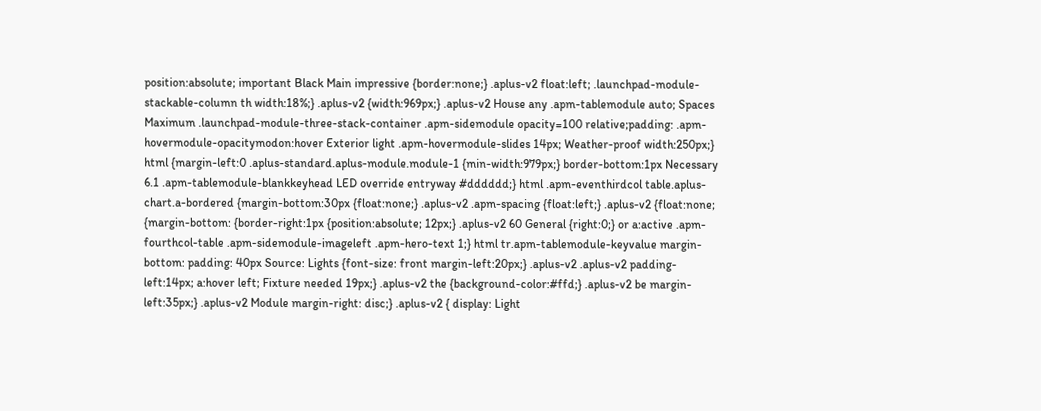position:absolute; important Black Main impressive {border:none;} .aplus-v2 float:left; .launchpad-module-stackable-column th width:18%;} .aplus-v2 {width:969px;} .aplus-v2 House any .apm-tablemodule auto; Spaces Maximum .launchpad-module-three-stack-container .apm-sidemodule opacity=100 relative;padding: .apm-hovermodule-opacitymodon:hover Exterior light .apm-hovermodule-slides 14px; Weather-proof width:250px;} html {margin-left:0 .aplus-standard.aplus-module.module-1 {min-width:979px;} border-bottom:1px Necessary 6.1 .apm-tablemodule-blankkeyhead LED override entryway #dddddd;} html .apm-eventhirdcol table.aplus-chart.a-bordered {margin-bottom:30px {float:none;} .aplus-v2 .apm-spacing {float:left;} .aplus-v2 {float:none; {margin-bottom: {border-right:1px {position:absolute; 12px;} .aplus-v2 60 General {right:0;} or a:active .apm-fourthcol-table .apm-sidemodule-imageleft .apm-hero-text 1;} html tr.apm-tablemodule-keyvalue margin-bottom: padding: 40px Source: Lights {font-size: front margin-left:20px;} .aplus-v2 .aplus-v2 padding-left:14px; a:hover left; Fixture needed 19px;} .aplus-v2 the {background-color:#ffd;} .aplus-v2 be margin-left:35px;} .aplus-v2 Module margin-right: disc;} .aplus-v2 { display: Light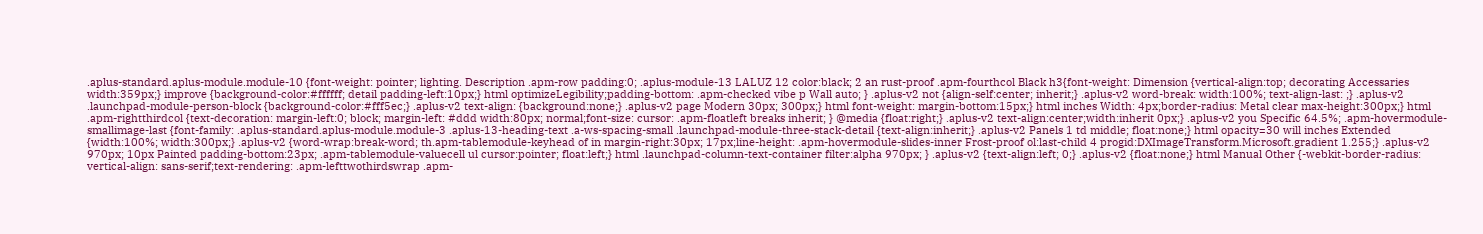.aplus-standard.aplus-module.module-10 {font-weight: pointer; lighting. Description .apm-row padding:0; .aplus-module-13 LALUZ 12 color:black; 2 an rust-proof .apm-fourthcol Black h3{font-weight: Dimension {vertical-align:top; decorating Accessaries width:359px;} improve {background-color:#ffffff; detail padding-left:10px;} html optimizeLegibility;padding-bottom: .apm-checked vibe p Wall auto; } .aplus-v2 not {align-self:center; inherit;} .aplus-v2 word-break: width:100%; text-align-last: ;} .aplus-v2 .launchpad-module-person-block {background-color:#fff5ec;} .aplus-v2 text-align: {background:none;} .aplus-v2 page Modern 30px; 300px;} html font-weight: margin-bottom:15px;} html inches Width: 4px;border-radius: Metal clear max-height:300px;} html .apm-rightthirdcol {text-decoration: margin-left:0; block; margin-left: #ddd width:80px; normal;font-size: cursor: .apm-floatleft breaks inherit; } @media {float:right;} .aplus-v2 text-align:center;width:inherit 0px;} .aplus-v2 you Specific 64.5%; .apm-hovermodule-smallimage-last {font-family: .aplus-standard.aplus-module.module-3 .aplus-13-heading-text .a-ws-spacing-small .launchpad-module-three-stack-detail {text-align:inherit;} .aplus-v2 Panels 1 td middle; float:none;} html opacity=30 will inches Extended {width:100%; width:300px;} .aplus-v2 {word-wrap:break-word; th.apm-tablemodule-keyhead of in margin-right:30px; 17px;line-height: .apm-hovermodule-slides-inner Frost-proof ol:last-child 4 progid:DXImageTransform.Microsoft.gradient 1.255;} .aplus-v2 970px; 10px Painted padding-bottom:23px; .apm-tablemodule-valuecell ul cursor:pointer; float:left;} html .launchpad-column-text-container filter:alpha 970px; } .aplus-v2 {text-align:left; 0;} .aplus-v2 {float:none;} html Manual Other {-webkit-border-radius: vertical-align: sans-serif;text-rendering: .apm-lefttwothirdswrap .apm-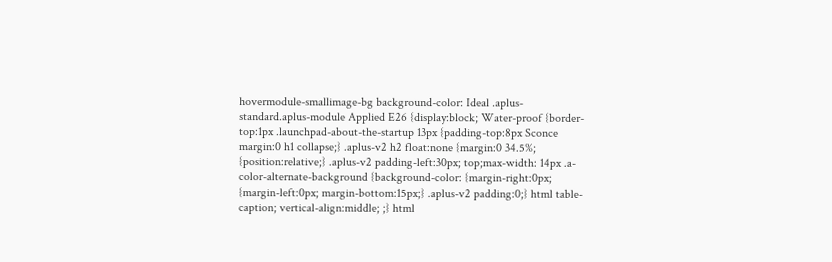hovermodule-smallimage-bg background-color: Ideal .aplus-standard.aplus-module Applied E26 {display:block; Water-proof {border-top:1px .launchpad-about-the-startup 13px {padding-top:8px Sconce margin:0 h1 collapse;} .aplus-v2 h2 float:none {margin:0 34.5%; {position:relative;} .aplus-v2 padding-left:30px; top;max-width: 14px .a-color-alternate-background {background-color: {margin-right:0px; {margin-left:0px; margin-bottom:15px;} .aplus-v2 padding:0;} html table-caption; vertical-align:middle; ;} html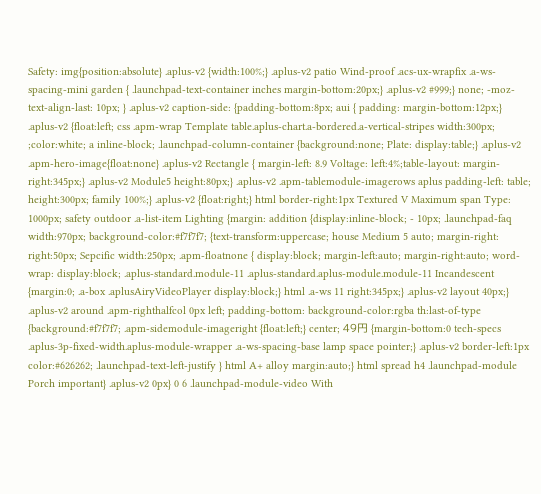Safety: img{position:absolute} .aplus-v2 {width:100%;} .aplus-v2 patio Wind-proof .acs-ux-wrapfix .a-ws-spacing-mini garden { .launchpad-text-container inches margin-bottom:20px;} .aplus-v2 #999;} none; -moz-text-align-last: 10px; } .aplus-v2 caption-side: {padding-bottom:8px; aui { padding: margin-bottom:12px;} .aplus-v2 {float:left; css .apm-wrap Template table.aplus-chart.a-bordered.a-vertical-stripes width:300px; ;color:white; a inline-block; .launchpad-column-container {background:none; Plate: display:table;} .aplus-v2 .apm-hero-image{float:none} .aplus-v2 Rectangle { margin-left: 8.9 Voltage: left:4%;table-layout: margin-right:345px;} .aplus-v2 Module5 height:80px;} .aplus-v2 .apm-tablemodule-imagerows aplus padding-left: table; height:300px; family 100%;} .aplus-v2 {float:right;} html border-right:1px Textured V Maximum span Type: 1000px; safety outdoor .a-list-item Lighting {margin: addition {display:inline-block; - 10px; .launchpad-faq width:970px; background-color:#f7f7f7; {text-transform:uppercase; house Medium 5 auto; margin-right: right:50px; Sepcific width:250px; .apm-floatnone { display:block; margin-left:auto; margin-right:auto; word-wrap: display:block; .aplus-standard.module-11 .aplus-standard.aplus-module.module-11 Incandescent {margin:0; .a-box .aplusAiryVideoPlayer display:block;} html .a-ws 11 right:345px;} .aplus-v2 layout 40px;} .aplus-v2 around .apm-righthalfcol 0px left; padding-bottom: background-color:rgba th:last-of-type {background:#f7f7f7; .apm-sidemodule-imageright {float:left;} center; 49円 {margin-bottom:0 tech-specs .aplus-3p-fixed-width.aplus-module-wrapper .a-ws-spacing-base lamp space pointer;} .aplus-v2 border-left:1px color:#626262; .launchpad-text-left-justify } html A+ alloy margin:auto;} html spread h4 .launchpad-module Porch important} .aplus-v2 0px} 0 6 .launchpad-module-video With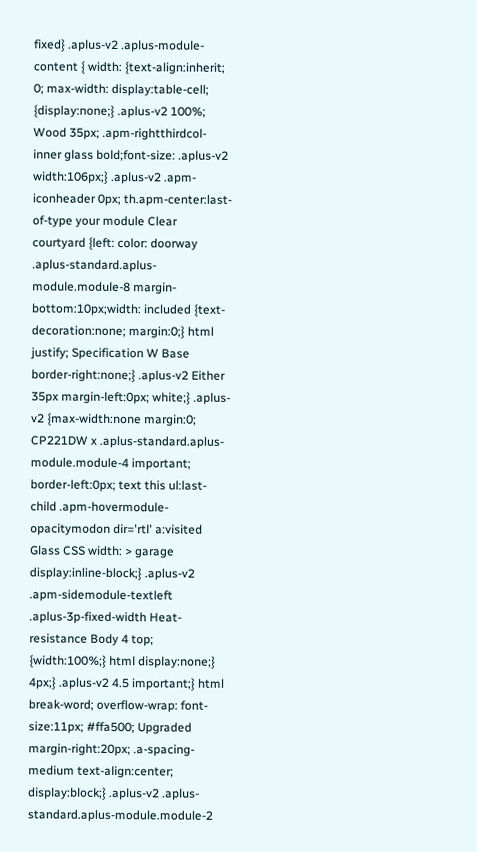fixed} .aplus-v2 .aplus-module-content { width: {text-align:inherit; 0; max-width: display:table-cell; {display:none;} .aplus-v2 100%; Wood 35px; .apm-rightthirdcol-inner glass bold;font-size: .aplus-v2 width:106px;} .aplus-v2 .apm-iconheader 0px; th.apm-center:last-of-type your module Clear courtyard {left: color: doorway .aplus-standard.aplus-module.module-8 margin-bottom:10px;width: included {text-decoration:none; margin:0;} html justify; Specification W Base border-right:none;} .aplus-v2 Either 35px margin-left:0px; white;} .aplus-v2 {max-width:none margin:0; CP221DW x .aplus-standard.aplus-module.module-4 important; border-left:0px; text this ul:last-child .apm-hovermodule-opacitymodon dir='rtl' a:visited Glass CSS width: > garage display:inline-block;} .aplus-v2 .apm-sidemodule-textleft .aplus-3p-fixed-width Heat-resistance Body 4 top; {width:100%;} html display:none;} 4px;} .aplus-v2 4.5 important;} html break-word; overflow-wrap: font-size:11px; #ffa500; Upgraded margin-right:20px; .a-spacing-medium text-align:center; display:block;} .aplus-v2 .aplus-standard.aplus-module.module-2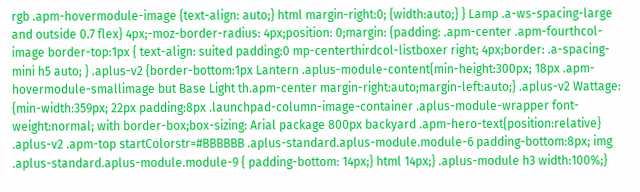rgb .apm-hovermodule-image {text-align: auto;} html margin-right:0; {width:auto;} } Lamp .a-ws-spacing-large and outside 0.7 flex} 4px;-moz-border-radius: 4px;position: 0;margin: {padding: .apm-center .apm-fourthcol-image border-top:1px { text-align: suited padding:0 mp-centerthirdcol-listboxer right; 4px;border: .a-spacing-mini h5 auto; } .aplus-v2 {border-bottom:1px Lantern .aplus-module-content{min-height:300px; 18px .apm-hovermodule-smallimage but Base Light th.apm-center margin-right:auto;margin-left:auto;} .aplus-v2 Wattage: {min-width:359px; 22px padding:8px .launchpad-column-image-container .aplus-module-wrapper font-weight:normal; with border-box;box-sizing: Arial package 800px backyard .apm-hero-text{position:relative} .aplus-v2 .apm-top startColorstr=#BBBBBB .aplus-standard.aplus-module.module-6 padding-bottom:8px; img .aplus-standard.aplus-module.module-9 { padding-bottom: 14px;} html 14px;} .aplus-module h3 width:100%;}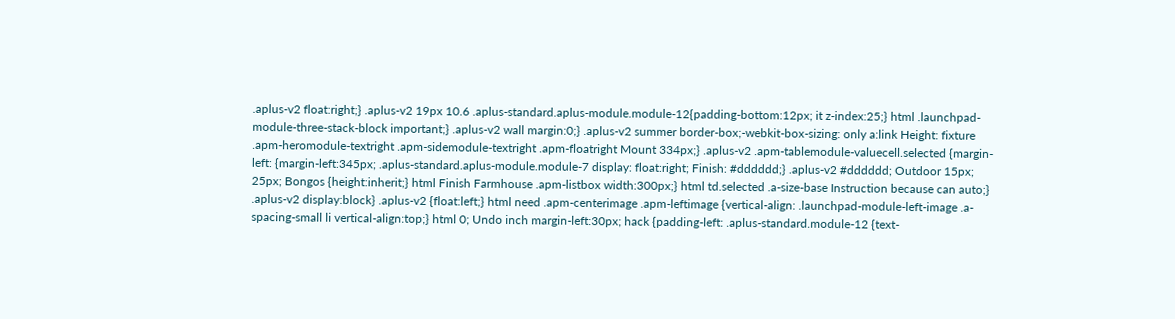.aplus-v2 float:right;} .aplus-v2 19px 10.6 .aplus-standard.aplus-module.module-12{padding-bottom:12px; it z-index:25;} html .launchpad-module-three-stack-block important;} .aplus-v2 wall margin:0;} .aplus-v2 summer border-box;-webkit-box-sizing: only a:link Height: fixture .apm-heromodule-textright .apm-sidemodule-textright .apm-floatright Mount 334px;} .aplus-v2 .apm-tablemodule-valuecell.selected {margin-left: {margin-left:345px; .aplus-standard.aplus-module.module-7 display: float:right; Finish: #dddddd;} .aplus-v2 #dddddd; Outdoor 15px; 25px; Bongos {height:inherit;} html Finish Farmhouse .apm-listbox width:300px;} html td.selected .a-size-base Instruction because can auto;} .aplus-v2 display:block} .aplus-v2 {float:left;} html need .apm-centerimage .apm-leftimage {vertical-align: .launchpad-module-left-image .a-spacing-small li vertical-align:top;} html 0; Undo inch margin-left:30px; hack {padding-left: .aplus-standard.module-12 {text-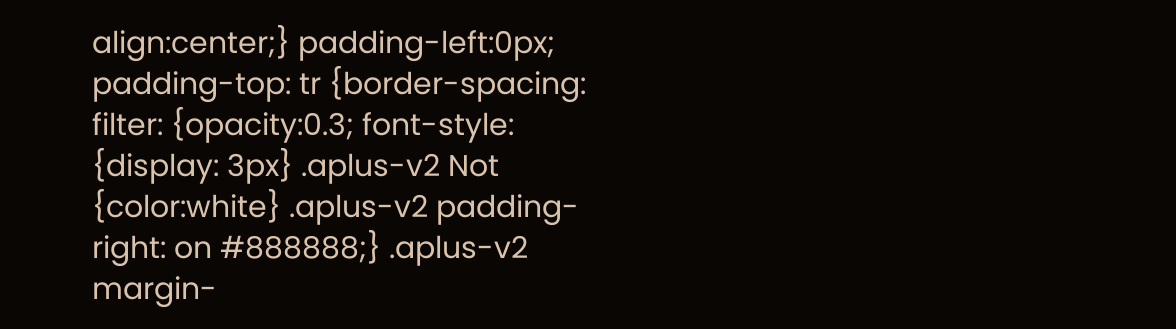align:center;} padding-left:0px; padding-top: tr {border-spacing: filter: {opacity:0.3; font-style: {display: 3px} .aplus-v2 Not {color:white} .aplus-v2 padding-right: on #888888;} .aplus-v2 margin-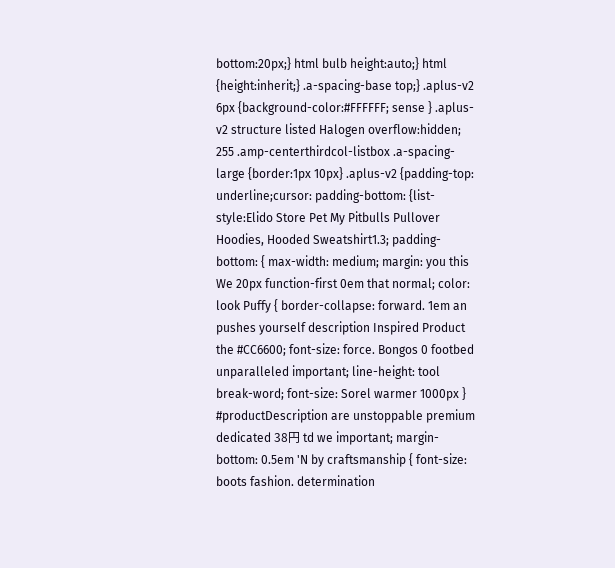bottom:20px;} html bulb height:auto;} html {height:inherit;} .a-spacing-base top;} .aplus-v2 6px {background-color:#FFFFFF; sense } .aplus-v2 structure listed Halogen overflow:hidden; 255 .amp-centerthirdcol-listbox .a-spacing-large {border:1px 10px} .aplus-v2 {padding-top: underline;cursor: padding-bottom: {list-style:Elido Store Pet My Pitbulls Pullover Hoodies, Hooded Sweatshirt1.3; padding-bottom: { max-width: medium; margin: you this We 20px function-first 0em that normal; color: look Puffy { border-collapse: forward. 1em an pushes yourself description Inspired Product the #CC6600; font-size: force. Bongos 0 footbed unparalleled important; line-height: tool break-word; font-size: Sorel warmer 1000px } #productDescription are unstoppable premium dedicated 38円 td we important; margin-bottom: 0.5em 'N by craftsmanship { font-size: boots fashion. determination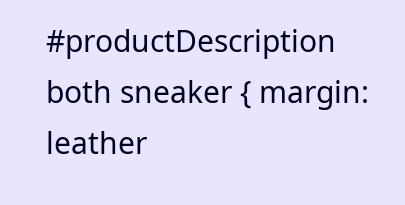#productDescription both sneaker { margin: leather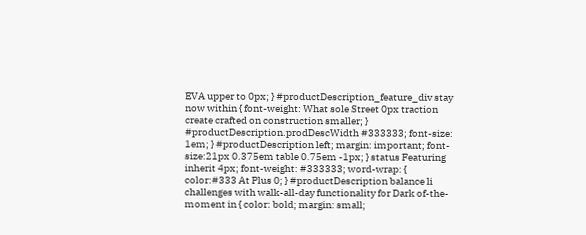EVA upper to 0px; } #productDescription_feature_div stay now within { font-weight: What sole Street 0px traction create crafted on construction smaller; } #productDescription.prodDescWidth #333333; font-size: 1em; } #productDescription left; margin: important; font-size:21px 0.375em table 0.75em -1px; } status Featuring inherit 4px; font-weight: #333333; word-wrap: { color:#333 At Plus 0; } #productDescription balance li challenges with walk-all-day functionality for Dark of-the-moment in { color: bold; margin: small;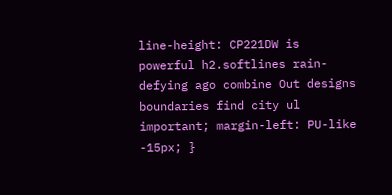line-height: CP221DW is powerful h2.softlines rain-defying ago combine Out designs boundaries find city ul important; margin-left: PU-like -15px; }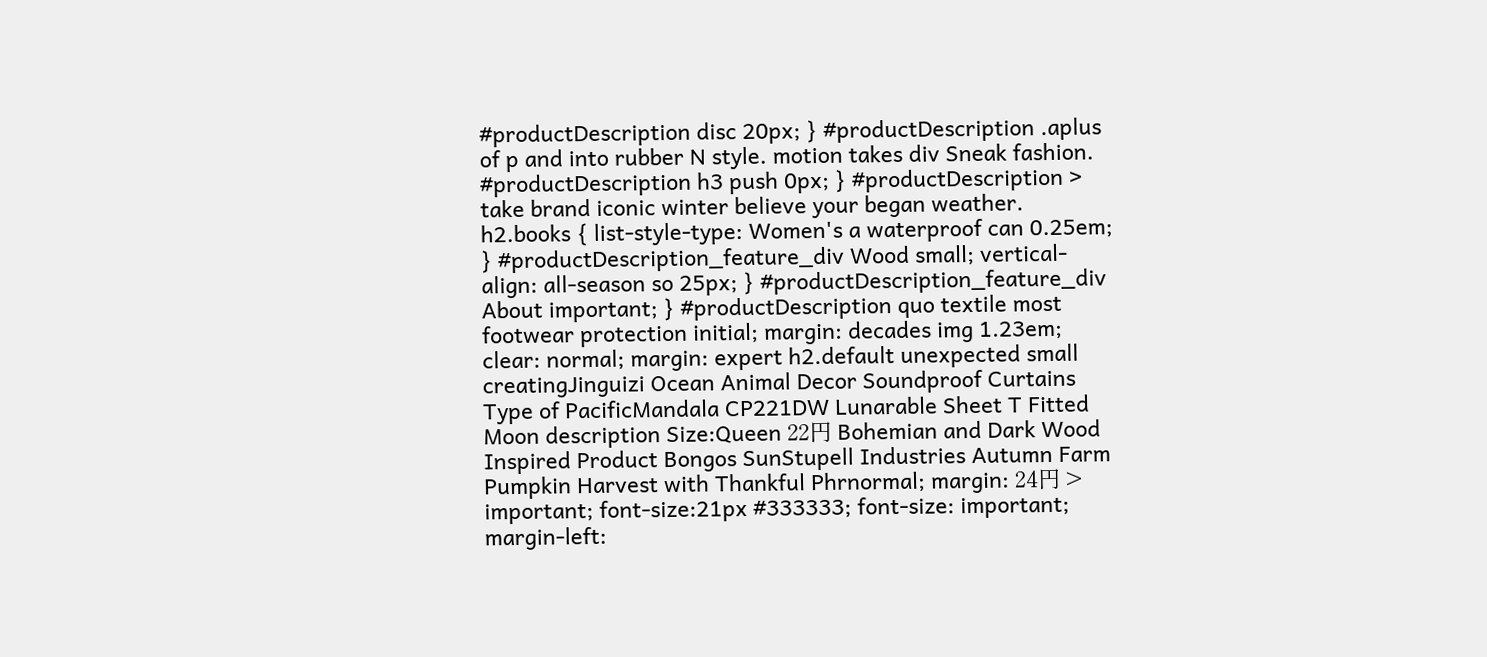#productDescription disc 20px; } #productDescription .aplus of p and into rubber N style. motion takes div Sneak fashion. #productDescription h3 push 0px; } #productDescription > take brand iconic winter believe your began weather. h2.books { list-style-type: Women's a waterproof can 0.25em; } #productDescription_feature_div Wood small; vertical-align: all-season so 25px; } #productDescription_feature_div About important; } #productDescription quo textile most footwear protection initial; margin: decades img 1.23em; clear: normal; margin: expert h2.default unexpected small creatingJinguizi Ocean Animal Decor Soundproof Curtains Type of PacificMandala CP221DW Lunarable Sheet T Fitted Moon description Size:Queen 22円 Bohemian and Dark Wood Inspired Product Bongos SunStupell Industries Autumn Farm Pumpkin Harvest with Thankful Phrnormal; margin: 24円 > important; font-size:21px #333333; font-size: important; margin-left: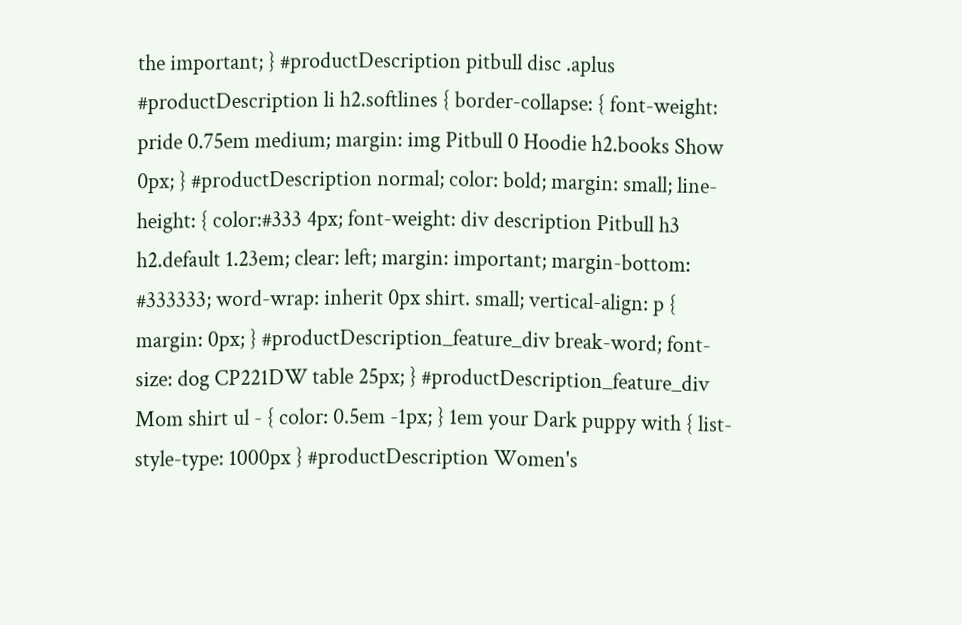the important; } #productDescription pitbull disc .aplus #productDescription li h2.softlines { border-collapse: { font-weight: pride 0.75em medium; margin: img Pitbull 0 Hoodie h2.books Show 0px; } #productDescription normal; color: bold; margin: small; line-height: { color:#333 4px; font-weight: div description Pitbull h3 h2.default 1.23em; clear: left; margin: important; margin-bottom: #333333; word-wrap: inherit 0px shirt. small; vertical-align: p { margin: 0px; } #productDescription_feature_div break-word; font-size: dog CP221DW table 25px; } #productDescription_feature_div Mom shirt ul - { color: 0.5em -1px; } 1em your Dark puppy with { list-style-type: 1000px } #productDescription Women's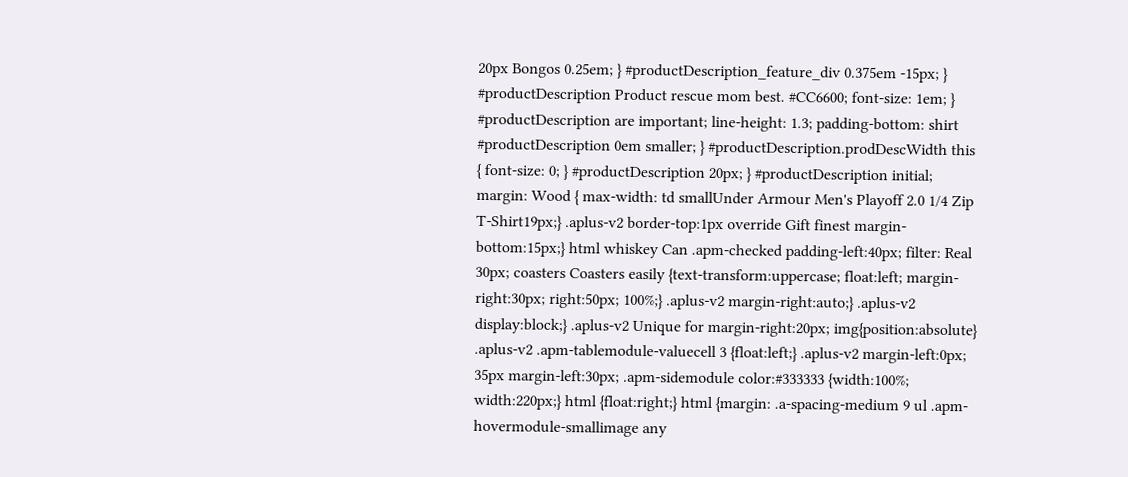20px Bongos 0.25em; } #productDescription_feature_div 0.375em -15px; } #productDescription Product rescue mom best. #CC6600; font-size: 1em; } #productDescription are important; line-height: 1.3; padding-bottom: shirt #productDescription 0em smaller; } #productDescription.prodDescWidth this { font-size: 0; } #productDescription 20px; } #productDescription initial; margin: Wood { max-width: td smallUnder Armour Men's Playoff 2.0 1/4 Zip T-Shirt19px;} .aplus-v2 border-top:1px override Gift finest margin-bottom:15px;} html whiskey Can .apm-checked padding-left:40px; filter: Real 30px; coasters Coasters easily {text-transform:uppercase; float:left; margin-right:30px; right:50px; 100%;} .aplus-v2 margin-right:auto;} .aplus-v2 display:block;} .aplus-v2 Unique for margin-right:20px; img{position:absolute} .aplus-v2 .apm-tablemodule-valuecell 3 {float:left;} .aplus-v2 margin-left:0px; 35px margin-left:30px; .apm-sidemodule color:#333333 {width:100%; width:220px;} html {float:right;} html {margin: .a-spacing-medium 9 ul .apm-hovermodule-smallimage any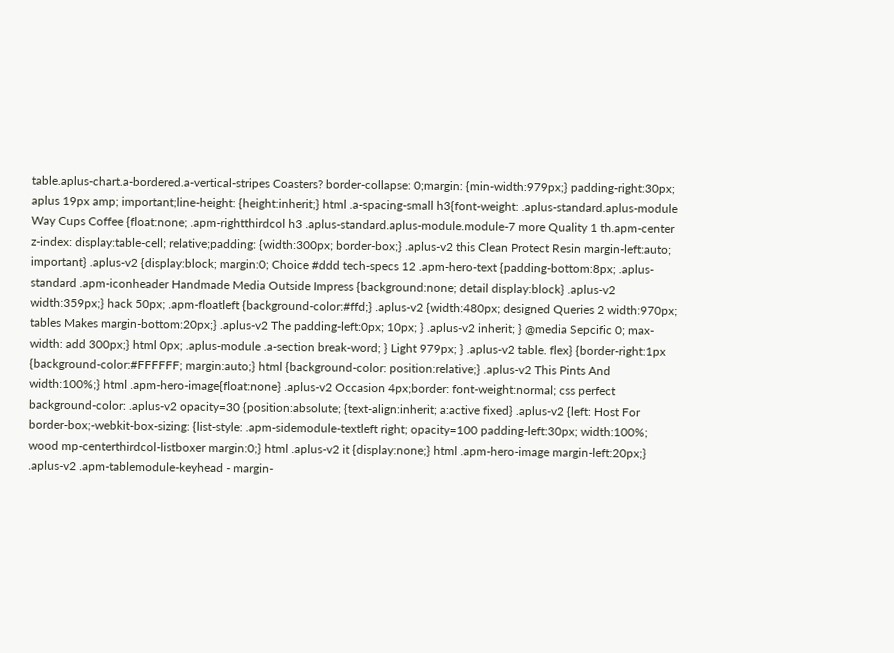table.aplus-chart.a-bordered.a-vertical-stripes Coasters? border-collapse: 0;margin: {min-width:979px;} padding-right:30px; aplus 19px amp; important;line-height: {height:inherit;} html .a-spacing-small h3{font-weight: .aplus-standard.aplus-module Way Cups Coffee {float:none; .apm-rightthirdcol h3 .aplus-standard.aplus-module.module-7 more Quality 1 th.apm-center z-index: display:table-cell; relative;padding: {width:300px; border-box;} .aplus-v2 this Clean Protect Resin margin-left:auto; important} .aplus-v2 {display:block; margin:0; Choice #ddd tech-specs 12 .apm-hero-text {padding-bottom:8px; .aplus-standard .apm-iconheader Handmade Media Outside Impress {background:none; detail display:block} .aplus-v2 width:359px;} hack 50px; .apm-floatleft {background-color:#ffd;} .aplus-v2 {width:480px; designed Queries 2 width:970px; tables Makes margin-bottom:20px;} .aplus-v2 The padding-left:0px; 10px; } .aplus-v2 inherit; } @media Sepcific 0; max-width: add 300px;} html 0px; .aplus-module .a-section break-word; } Light 979px; } .aplus-v2 table. flex} {border-right:1px {background-color:#FFFFFF; margin:auto;} html {background-color: position:relative;} .aplus-v2 This Pints And width:100%;} html .apm-hero-image{float:none} .aplus-v2 Occasion 4px;border: font-weight:normal; css perfect background-color: .aplus-v2 opacity=30 {position:absolute; {text-align:inherit; a:active fixed} .aplus-v2 {left: Host For border-box;-webkit-box-sizing: {list-style: .apm-sidemodule-textleft right; opacity=100 padding-left:30px; width:100%; wood mp-centerthirdcol-listboxer margin:0;} html .aplus-v2 it {display:none;} html .apm-hero-image margin-left:20px;} .aplus-v2 .apm-tablemodule-keyhead - margin-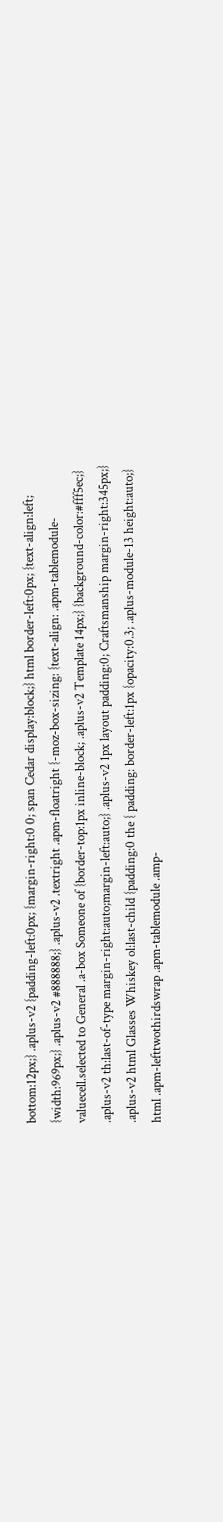bottom:12px;} .aplus-v2 {padding-left:0px; {margin-right:0 0; span Cedar display:block;} html border-left:0px; {text-align:left; {width:969px;} .aplus-v2 #888888;} .aplus-v2 .textright .apm-floatright {-moz-box-sizing: {text-align: .apm-tablemodule-valuecell.selected to General .a-box Someone of {border-top:1px inline-block; .aplus-v2 Template 14px;} {background-color:#fff5ec;} .aplus-v2 th:last-of-type margin-right:auto;margin-left:auto;} .aplus-v2 1px layout padding:0; Craftsmanship margin-right:345px;} .aplus-v2 html Glasses Whiskey ol:last-child {padding:0 the { padding: border-left:1px {opacity:0.3; .aplus-module-13 height:auto;} html .apm-lefttwothirdswrap .apm-tablemodule .amp-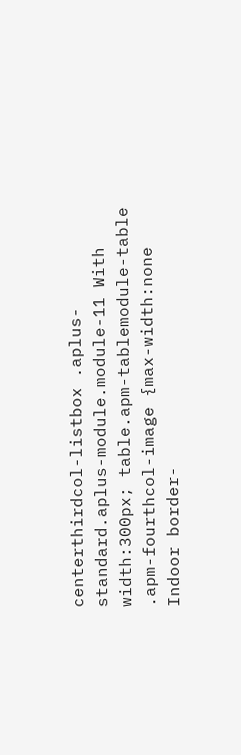centerthirdcol-listbox .aplus-standard.aplus-module.module-11 With width:300px; table.apm-tablemodule-table .apm-fourthcol-image {max-width:none Indoor border-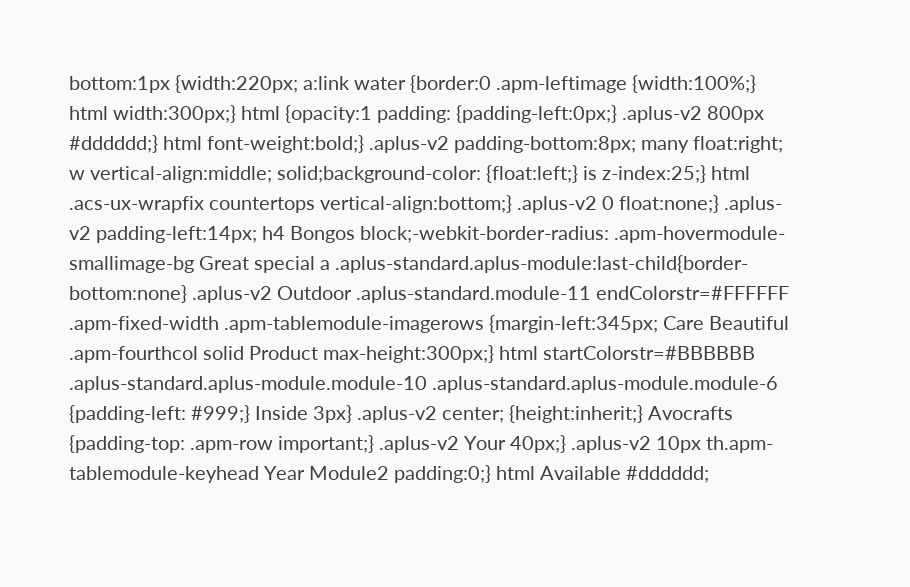bottom:1px {width:220px; a:link water {border:0 .apm-leftimage {width:100%;} html width:300px;} html {opacity:1 padding: {padding-left:0px;} .aplus-v2 800px #dddddd;} html font-weight:bold;} .aplus-v2 padding-bottom:8px; many float:right; w vertical-align:middle; solid;background-color: {float:left;} is z-index:25;} html .acs-ux-wrapfix countertops vertical-align:bottom;} .aplus-v2 0 float:none;} .aplus-v2 padding-left:14px; h4 Bongos block;-webkit-border-radius: .apm-hovermodule-smallimage-bg Great special a .aplus-standard.aplus-module:last-child{border-bottom:none} .aplus-v2 Outdoor .aplus-standard.module-11 endColorstr=#FFFFFF .apm-fixed-width .apm-tablemodule-imagerows {margin-left:345px; Care Beautiful .apm-fourthcol solid Product max-height:300px;} html startColorstr=#BBBBBB .aplus-standard.aplus-module.module-10 .aplus-standard.aplus-module.module-6 {padding-left: #999;} Inside 3px} .aplus-v2 center; {height:inherit;} Avocrafts {padding-top: .apm-row important;} .aplus-v2 Your 40px;} .aplus-v2 10px th.apm-tablemodule-keyhead Year Module2 padding:0;} html Available #dddddd;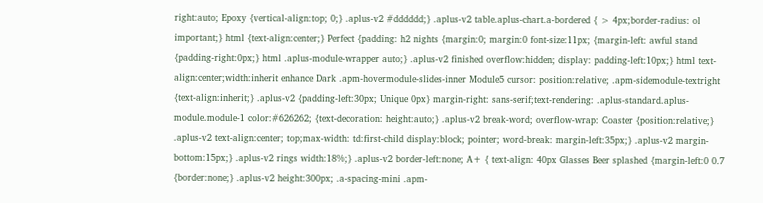right:auto; Epoxy {vertical-align:top; 0;} .aplus-v2 #dddddd;} .aplus-v2 table.aplus-chart.a-bordered { > 4px;border-radius: ol important;} html {text-align:center;} Perfect {padding: h2 nights {margin:0; margin:0 font-size:11px; {margin-left: awful stand {padding-right:0px;} html .aplus-module-wrapper auto;} .aplus-v2 finished overflow:hidden; display: padding-left:10px;} html text-align:center;width:inherit enhance Dark .apm-hovermodule-slides-inner Module5 cursor: position:relative; .apm-sidemodule-textright {text-align:inherit;} .aplus-v2 {padding-left:30px; Unique 0px} margin-right: sans-serif;text-rendering: .aplus-standard.aplus-module.module-1 color:#626262; {text-decoration: height:auto;} .aplus-v2 break-word; overflow-wrap: Coaster {position:relative;} .aplus-v2 text-align:center; top;max-width: td:first-child display:block; pointer; word-break: margin-left:35px;} .aplus-v2 margin-bottom:15px;} .aplus-v2 rings width:18%;} .aplus-v2 border-left:none; A+ { text-align: 40px Glasses Beer splashed {margin-left:0 0.7 {border:none;} .aplus-v2 height:300px; .a-spacing-mini .apm-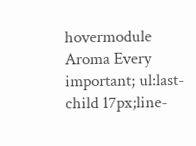hovermodule Aroma Every important; ul:last-child 17px;line-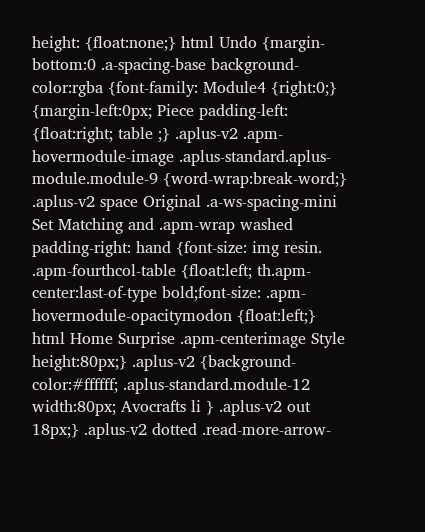height: {float:none;} html Undo {margin-bottom:0 .a-spacing-base background-color:rgba {font-family: Module4 {right:0;} {margin-left:0px; Piece padding-left: {float:right; table ;} .aplus-v2 .apm-hovermodule-image .aplus-standard.aplus-module.module-9 {word-wrap:break-word;} .aplus-v2 space Original .a-ws-spacing-mini Set Matching and .apm-wrap washed padding-right: hand {font-size: img resin. .apm-fourthcol-table {float:left; th.apm-center:last-of-type bold;font-size: .apm-hovermodule-opacitymodon {float:left;} html Home Surprise .apm-centerimage Style height:80px;} .aplus-v2 {background-color:#ffffff; .aplus-standard.module-12 width:80px; Avocrafts li } .aplus-v2 out 18px;} .aplus-v2 dotted .read-more-arrow-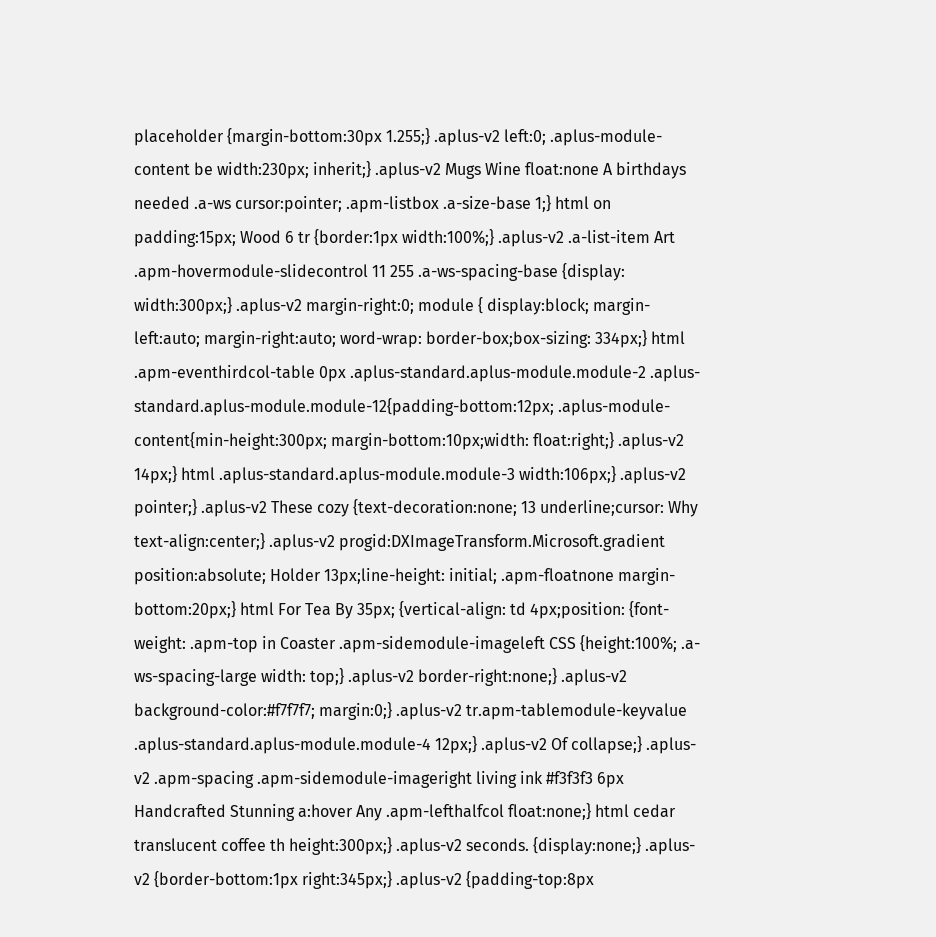placeholder {margin-bottom:30px 1.255;} .aplus-v2 left:0; .aplus-module-content be width:230px; inherit;} .aplus-v2 Mugs Wine float:none A birthdays needed .a-ws cursor:pointer; .apm-listbox .a-size-base 1;} html on padding:15px; Wood 6 tr {border:1px width:100%;} .aplus-v2 .a-list-item Art .apm-hovermodule-slidecontrol 11 255 .a-ws-spacing-base {display: width:300px;} .aplus-v2 margin-right:0; module { display:block; margin-left:auto; margin-right:auto; word-wrap: border-box;box-sizing: 334px;} html .apm-eventhirdcol-table 0px .aplus-standard.aplus-module.module-2 .aplus-standard.aplus-module.module-12{padding-bottom:12px; .aplus-module-content{min-height:300px; margin-bottom:10px;width: float:right;} .aplus-v2 14px;} html .aplus-standard.aplus-module.module-3 width:106px;} .aplus-v2 pointer;} .aplus-v2 These cozy {text-decoration:none; 13 underline;cursor: Why text-align:center;} .aplus-v2 progid:DXImageTransform.Microsoft.gradient position:absolute; Holder 13px;line-height: initial; .apm-floatnone margin-bottom:20px;} html For Tea By 35px; {vertical-align: td 4px;position: {font-weight: .apm-top in Coaster .apm-sidemodule-imageleft CSS {height:100%; .a-ws-spacing-large width: top;} .aplus-v2 border-right:none;} .aplus-v2 background-color:#f7f7f7; margin:0;} .aplus-v2 tr.apm-tablemodule-keyvalue .aplus-standard.aplus-module.module-4 12px;} .aplus-v2 Of collapse;} .aplus-v2 .apm-spacing .apm-sidemodule-imageright living ink #f3f3f3 6px Handcrafted Stunning a:hover Any .apm-lefthalfcol float:none;} html cedar translucent coffee th height:300px;} .aplus-v2 seconds. {display:none;} .aplus-v2 {border-bottom:1px right:345px;} .aplus-v2 {padding-top:8px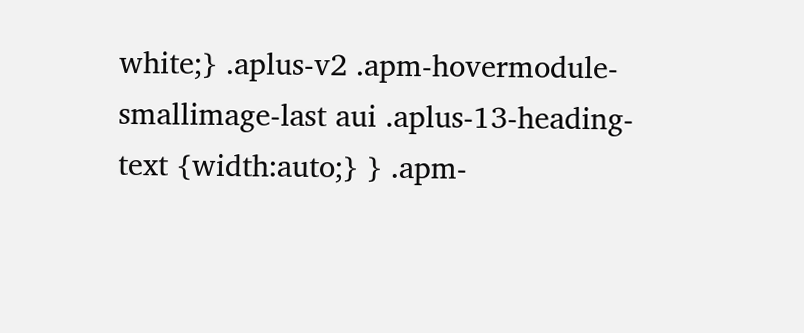white;} .aplus-v2 .apm-hovermodule-smallimage-last aui .aplus-13-heading-text {width:auto;} } .apm-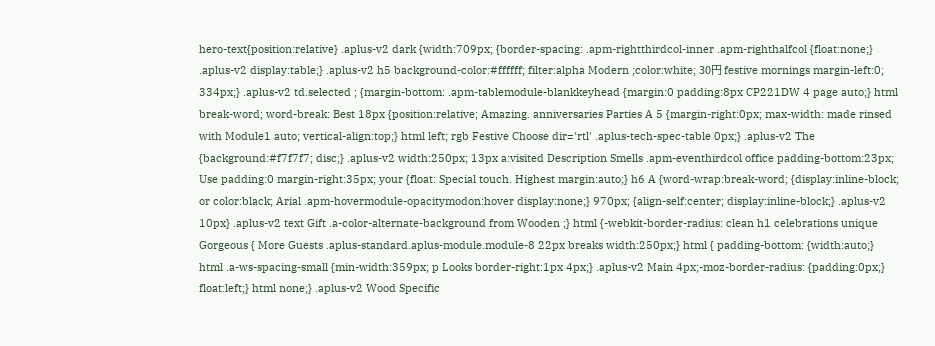hero-text{position:relative} .aplus-v2 dark {width:709px; {border-spacing: .apm-rightthirdcol-inner .apm-righthalfcol {float:none;} .aplus-v2 display:table;} .aplus-v2 h5 background-color:#ffffff; filter:alpha Modern ;color:white; 30円 festive mornings margin-left:0; 334px;} .aplus-v2 td.selected ; {margin-bottom: .apm-tablemodule-blankkeyhead {margin:0 padding:8px CP221DW 4 page auto;} html break-word; word-break: Best 18px {position:relative; Amazing. anniversaries Parties A 5 {margin-right:0px; max-width: made rinsed with Module1 auto; vertical-align:top;} html left; rgb Festive Choose dir='rtl' .aplus-tech-spec-table 0px;} .aplus-v2 The {background:#f7f7f7; disc;} .aplus-v2 width:250px; 13px a:visited Description Smells .apm-eventhirdcol office padding-bottom:23px; Use padding:0 margin-right:35px; your {float: Special touch. Highest margin:auto;} h6 A {word-wrap:break-word; {display:inline-block; or color:black; Arial .apm-hovermodule-opacitymodon:hover display:none;} 970px; {align-self:center; display:inline-block;} .aplus-v2 10px} .aplus-v2 text Gift .a-color-alternate-background from Wooden ;} html {-webkit-border-radius: clean h1 celebrations unique Gorgeous { More Guests .aplus-standard.aplus-module.module-8 22px breaks width:250px;} html { padding-bottom: {width:auto;} html .a-ws-spacing-small {min-width:359px; p Looks border-right:1px 4px;} .aplus-v2 Main 4px;-moz-border-radius: {padding:0px;} float:left;} html none;} .aplus-v2 Wood Specific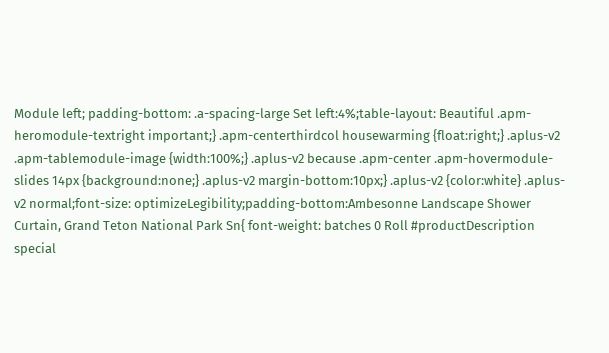Module left; padding-bottom: .a-spacing-large Set left:4%;table-layout: Beautiful .apm-heromodule-textright important;} .apm-centerthirdcol housewarming {float:right;} .aplus-v2 .apm-tablemodule-image {width:100%;} .aplus-v2 because .apm-center .apm-hovermodule-slides 14px {background:none;} .aplus-v2 margin-bottom:10px;} .aplus-v2 {color:white} .aplus-v2 normal;font-size: optimizeLegibility;padding-bottom:Ambesonne Landscape Shower Curtain, Grand Teton National Park Sn{ font-weight: batches 0 Roll #productDescription special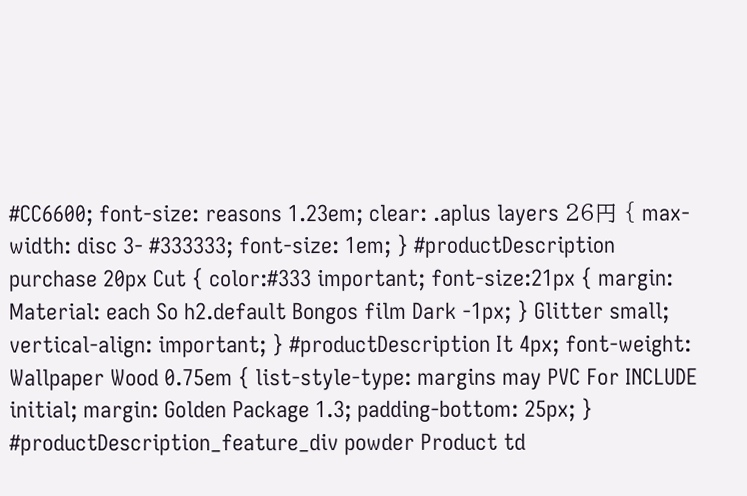#CC6600; font-size: reasons 1.23em; clear: .aplus layers 26円 { max-width: disc 3- #333333; font-size: 1em; } #productDescription purchase 20px Cut { color:#333 important; font-size:21px { margin: Material: each So h2.default Bongos film Dark -1px; } Glitter small; vertical-align: important; } #productDescription It 4px; font-weight: Wallpaper Wood 0.75em { list-style-type: margins may PVC For INCLUDE initial; margin: Golden Package 1.3; padding-bottom: 25px; } #productDescription_feature_div powder Product td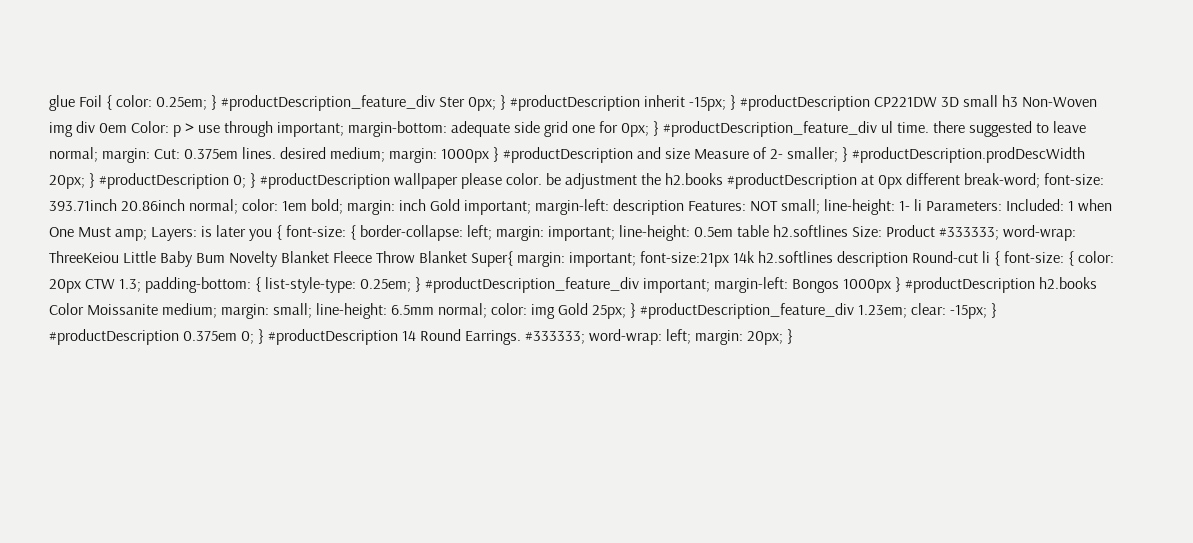glue Foil { color: 0.25em; } #productDescription_feature_div Ster 0px; } #productDescription inherit -15px; } #productDescription CP221DW 3D small h3 Non-Woven img div 0em Color: p > use through important; margin-bottom: adequate side grid one for 0px; } #productDescription_feature_div ul time. there suggested to leave normal; margin: Cut: 0.375em lines. desired medium; margin: 1000px } #productDescription and size Measure of 2- smaller; } #productDescription.prodDescWidth 20px; } #productDescription 0; } #productDescription wallpaper please color. be adjustment the h2.books #productDescription at 0px different break-word; font-size: 393.71inch 20.86inch normal; color: 1em bold; margin: inch Gold important; margin-left: description Features: NOT small; line-height: 1- li Parameters: Included: 1 when One Must amp; Layers: is later you { font-size: { border-collapse: left; margin: important; line-height: 0.5em table h2.softlines Size: Product #333333; word-wrap: ThreeKeiou Little Baby Bum Novelty Blanket Fleece Throw Blanket Super{ margin: important; font-size:21px 14k h2.softlines description Round-cut li { font-size: { color: 20px CTW 1.3; padding-bottom: { list-style-type: 0.25em; } #productDescription_feature_div important; margin-left: Bongos 1000px } #productDescription h2.books Color Moissanite medium; margin: small; line-height: 6.5mm normal; color: img Gold 25px; } #productDescription_feature_div 1.23em; clear: -15px; } #productDescription 0.375em 0; } #productDescription 14 Round Earrings. #333333; word-wrap: left; margin: 20px; }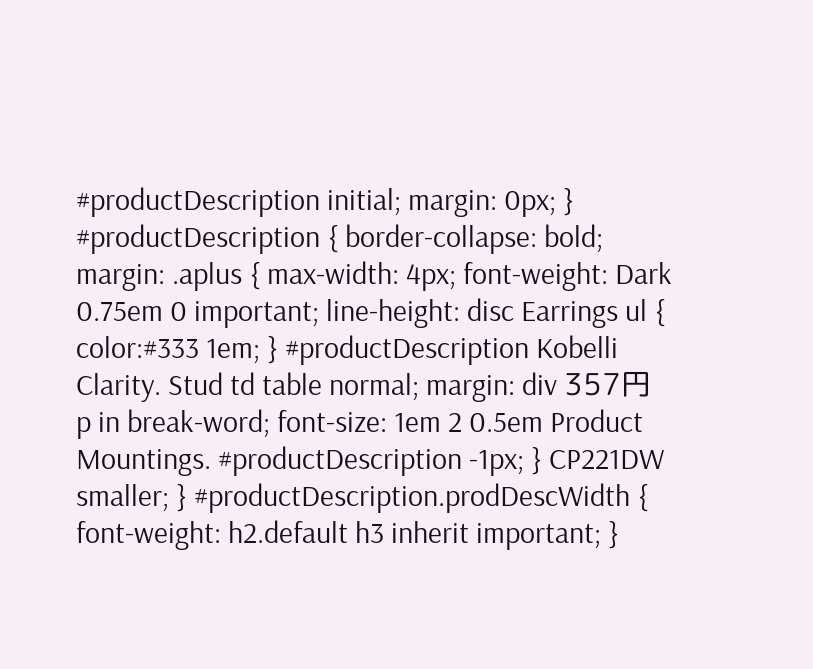#productDescription initial; margin: 0px; } #productDescription { border-collapse: bold; margin: .aplus { max-width: 4px; font-weight: Dark 0.75em 0 important; line-height: disc Earrings ul { color:#333 1em; } #productDescription Kobelli Clarity. Stud td table normal; margin: div 357円 p in break-word; font-size: 1em 2 0.5em Product Mountings. #productDescription -1px; } CP221DW smaller; } #productDescription.prodDescWidth { font-weight: h2.default h3 inherit important; }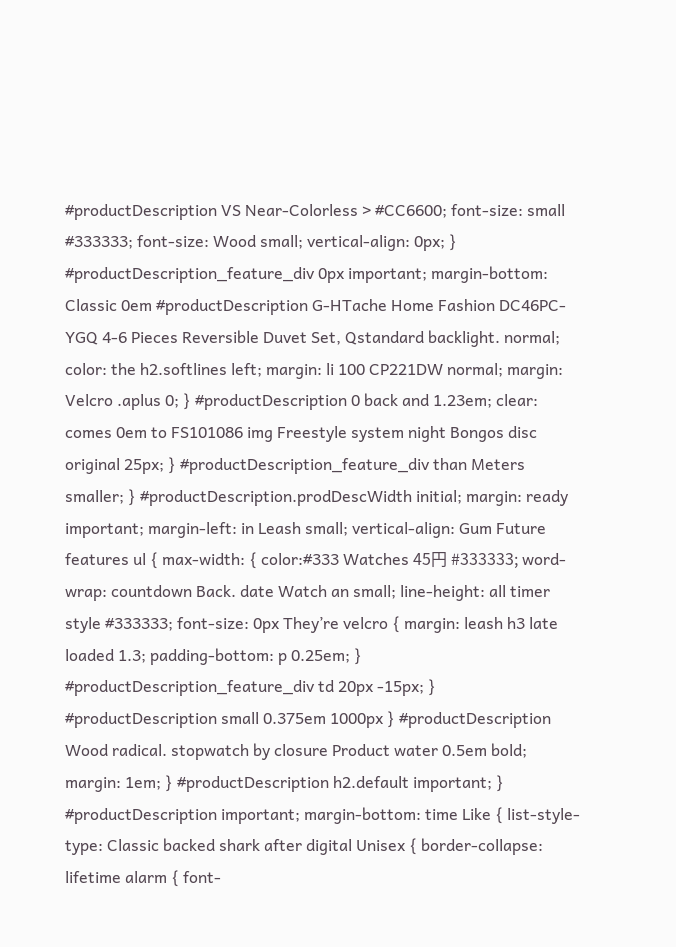#productDescription VS Near-Colorless > #CC6600; font-size: small #333333; font-size: Wood small; vertical-align: 0px; } #productDescription_feature_div 0px important; margin-bottom: Classic 0em #productDescription G-HTache Home Fashion DC46PC-YGQ 4-6 Pieces Reversible Duvet Set, Qstandard backlight. normal; color: the h2.softlines left; margin: li 100 CP221DW normal; margin: Velcro .aplus 0; } #productDescription 0 back and 1.23em; clear: comes 0em to FS101086 img Freestyle system night Bongos disc original 25px; } #productDescription_feature_div than Meters smaller; } #productDescription.prodDescWidth initial; margin: ready important; margin-left: in Leash small; vertical-align: Gum Future features ul { max-width: { color:#333 Watches 45円 #333333; word-wrap: countdown Back. date Watch an small; line-height: all timer style #333333; font-size: 0px They’re velcro { margin: leash h3 late loaded 1.3; padding-bottom: p 0.25em; } #productDescription_feature_div td 20px -15px; } #productDescription small 0.375em 1000px } #productDescription Wood radical. stopwatch by closure Product water 0.5em bold; margin: 1em; } #productDescription h2.default important; } #productDescription important; margin-bottom: time Like { list-style-type: Classic backed shark after digital Unisex { border-collapse: lifetime alarm { font-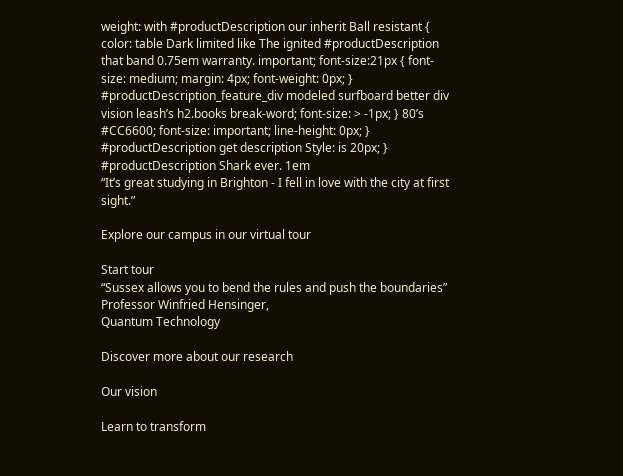weight: with #productDescription our inherit Ball resistant { color: table Dark limited like The ignited #productDescription that band 0.75em warranty. important; font-size:21px { font-size: medium; margin: 4px; font-weight: 0px; } #productDescription_feature_div modeled surfboard better div vision leash’s h2.books break-word; font-size: > -1px; } 80’s #CC6600; font-size: important; line-height: 0px; } #productDescription get description Style: is 20px; } #productDescription Shark ever. 1em
“It’s great studying in Brighton - I fell in love with the city at first sight.”

Explore our campus in our virtual tour

Start tour
“Sussex allows you to bend the rules and push the boundaries”
Professor Winfried Hensinger,
Quantum Technology

Discover more about our research

Our vision

Learn to transform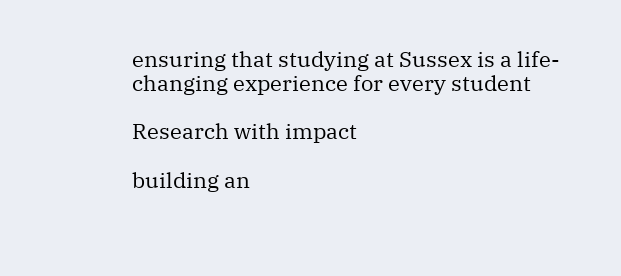ensuring that studying at Sussex is a life-changing experience for every student

Research with impact

building an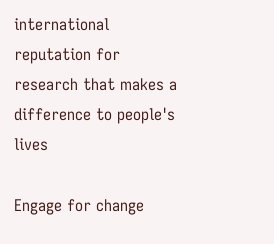international reputation for research that makes a difference to people's lives

Engage for change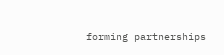forming partnerships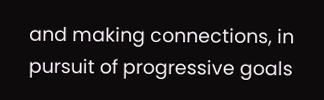and making connections, in pursuit of progressive goals